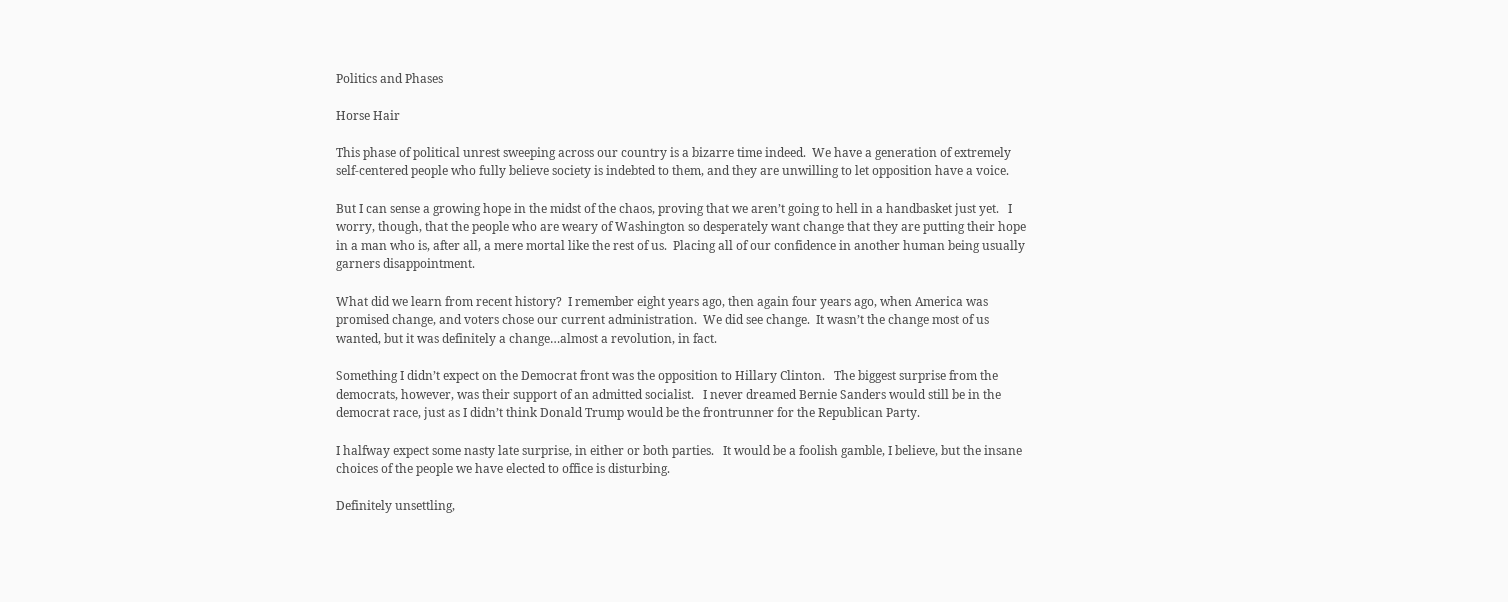Politics and Phases

Horse Hair

This phase of political unrest sweeping across our country is a bizarre time indeed.  We have a generation of extremely self-centered people who fully believe society is indebted to them, and they are unwilling to let opposition have a voice.

But I can sense a growing hope in the midst of the chaos, proving that we aren’t going to hell in a handbasket just yet.   I worry, though, that the people who are weary of Washington so desperately want change that they are putting their hope in a man who is, after all, a mere mortal like the rest of us.  Placing all of our confidence in another human being usually garners disappointment.

What did we learn from recent history?  I remember eight years ago, then again four years ago, when America was promised change, and voters chose our current administration.  We did see change.  It wasn’t the change most of us wanted, but it was definitely a change…almost a revolution, in fact.

Something I didn’t expect on the Democrat front was the opposition to Hillary Clinton.   The biggest surprise from the democrats, however, was their support of an admitted socialist.   I never dreamed Bernie Sanders would still be in the democrat race, just as I didn’t think Donald Trump would be the frontrunner for the Republican Party.

I halfway expect some nasty late surprise, in either or both parties.   It would be a foolish gamble, I believe, but the insane choices of the people we have elected to office is disturbing.

Definitely unsettling,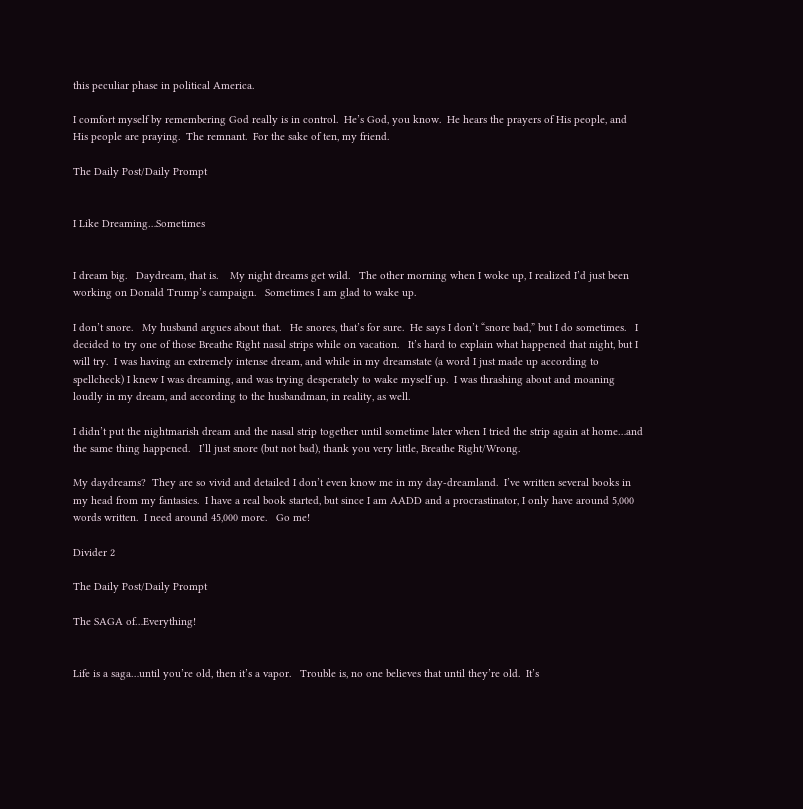this peculiar phase in political America.

I comfort myself by remembering God really is in control.  He’s God, you know.  He hears the prayers of His people, and His people are praying.  The remnant.  For the sake of ten, my friend.

The Daily Post/Daily Prompt


I Like Dreaming…Sometimes


I dream big.   Daydream, that is.    My night dreams get wild.   The other morning when I woke up, I realized I’d just been working on Donald Trump’s campaign.   Sometimes I am glad to wake up.

I don’t snore.   My husband argues about that.   He snores, that’s for sure.  He says I don’t “snore bad,” but I do sometimes.   I decided to try one of those Breathe Right nasal strips while on vacation.   It’s hard to explain what happened that night, but I will try.  I was having an extremely intense dream, and while in my dreamstate (a word I just made up according to spellcheck) I knew I was dreaming, and was trying desperately to wake myself up.  I was thrashing about and moaning loudly in my dream, and according to the husbandman, in reality, as well.

I didn’t put the nightmarish dream and the nasal strip together until sometime later when I tried the strip again at home…and the same thing happened.   I’ll just snore (but not bad), thank you very little, Breathe Right/Wrong.

My daydreams?  They are so vivid and detailed I don’t even know me in my day-dreamland.  I’ve written several books in my head from my fantasies.  I have a real book started, but since I am AADD and a procrastinator, I only have around 5,000 words written.  I need around 45,000 more.   Go me!

Divider 2

The Daily Post/Daily Prompt

The SAGA of…Everything!


Life is a saga…until you’re old, then it’s a vapor.   Trouble is, no one believes that until they’re old.  It’s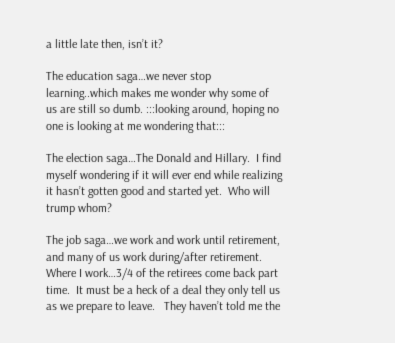a little late then, isn’t it?

The education saga…we never stop learning..which makes me wonder why some of us are still so dumb. :::looking around, hoping no one is looking at me wondering that:::

The election saga…The Donald and Hillary.  I find myself wondering if it will ever end while realizing it hasn’t gotten good and started yet.  Who will trump whom?

The job saga…we work and work until retirement, and many of us work during/after retirement.  Where I work…3/4 of the retirees come back part time.  It must be a heck of a deal they only tell us as we prepare to leave.   They haven’t told me the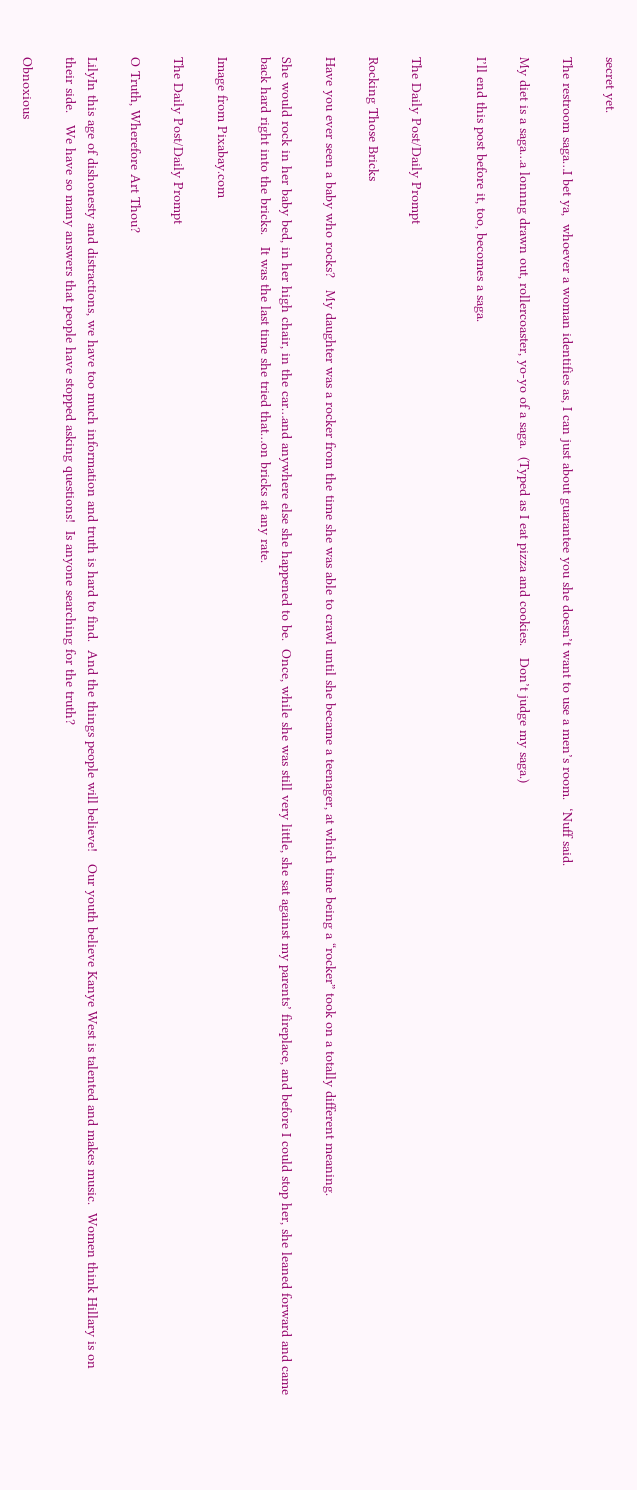secret yet.

The restroom saga…I bet ya,  whoever a woman identifies as, I can just about guarantee you she doesn’t want to use a men’s room.  ‘Nuff said.

My diet is a saga…a lonnng drawn out, rollercoaster, yo-yo of a saga.  (Typed as I eat pizza and cookies.   Don’t judge my saga.)

I’ll end this post before it, too, becomes a saga.


The Daily Post/Daily Prompt

Rocking Those Bricks

Have you ever seen a baby who rocks?   My daughter was a rocker from the time she was able to crawl until she became a teenager, at which time being a “rocker” took on a totally different meaning.

She would rock in her baby bed, in her high chair, in the car…and anywhere else she happened to be.  Once, while she was still very little, she sat against my parents’ fireplace, and before I could stop her, she leaned forward and came back hard right into the bricks.   It was the last time she tried that…on bricks at any rate.

Image from Pixabay.com

The Daily Post/Daily Prompt

O Truth, Wherefore Art Thou?

LilyIn this age of dishonesty and distractions, we have too much information and truth is hard to find.  And the things people will believe!   Our youth believe Kanye West is talented and makes music.  Women think Hillary is on their side.   We have so many answers that people have stopped asking questions!  Is anyone searching for the truth?

Obnoxious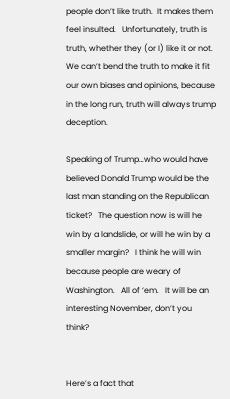people don’t like truth.  It makes them feel insulted.   Unfortunately, truth is truth, whether they (or I) like it or not.   We can’t bend the truth to make it fit our own biases and opinions, because in the long run, truth will always trump deception.

Speaking of Trump…who would have believed Donald Trump would be the last man standing on the Republican ticket?   The question now is will he win by a landslide, or will he win by a smaller margin?   I think he will win because people are weary of Washington.   All of ‘em.   It will be an interesting November, don’t you think?


Here’s a fact that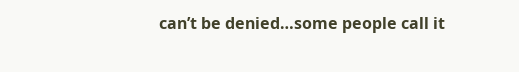can’t be denied…some people call it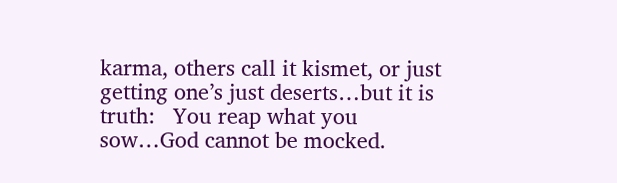karma, others call it kismet, or just getting one’s just deserts…but it is truth:   You reap what you sow…God cannot be mocked.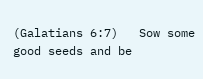(Galatians 6:7)   Sow some good seeds and be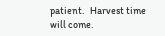patient.   Harvest time will come.